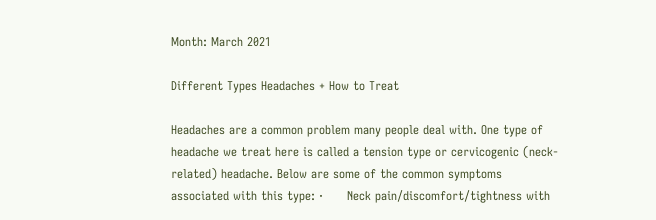Month: March 2021

Different Types Headaches + How to Treat

Headaches are a common problem many people deal with. One type of headache we treat here is called a tension type or cervicogenic (neck-related) headache. Below are some of the common symptoms associated with this type: ·      Neck pain/discomfort/tightness with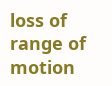loss of range of motion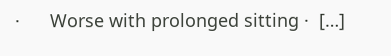·      Worse with prolonged sitting ·  […]